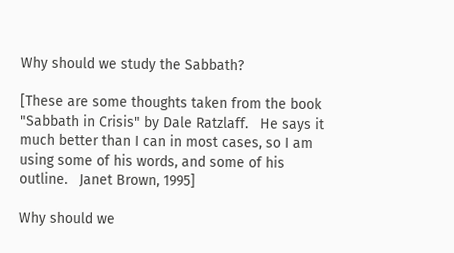Why should we study the Sabbath?

[These are some thoughts taken from the book "Sabbath in Crisis" by Dale Ratzlaff.   He says it much better than I can in most cases, so I am using some of his words, and some of his outline.   Janet Brown, 1995]

Why should we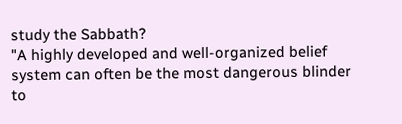study the Sabbath?
"A highly developed and well-organized belief system can often be the most dangerous blinder to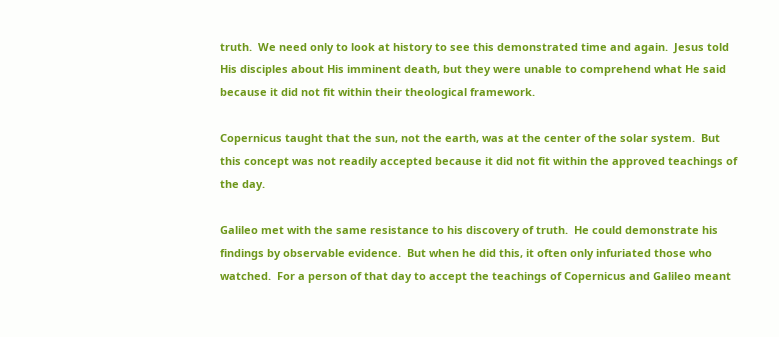truth.  We need only to look at history to see this demonstrated time and again.  Jesus told His disciples about His imminent death, but they were unable to comprehend what He said because it did not fit within their theological framework.

Copernicus taught that the sun, not the earth, was at the center of the solar system.  But this concept was not readily accepted because it did not fit within the approved teachings of the day.

Galileo met with the same resistance to his discovery of truth.  He could demonstrate his findings by observable evidence.  But when he did this, it often only infuriated those who watched.  For a person of that day to accept the teachings of Copernicus and Galileo meant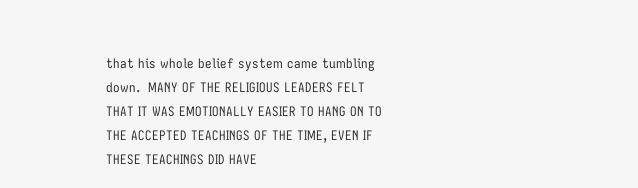that his whole belief system came tumbling down.  MANY OF THE RELIGIOUS LEADERS FELT THAT IT WAS EMOTIONALLY EASIER TO HANG ON TO THE ACCEPTED TEACHINGS OF THE TIME, EVEN IF THESE TEACHINGS DID HAVE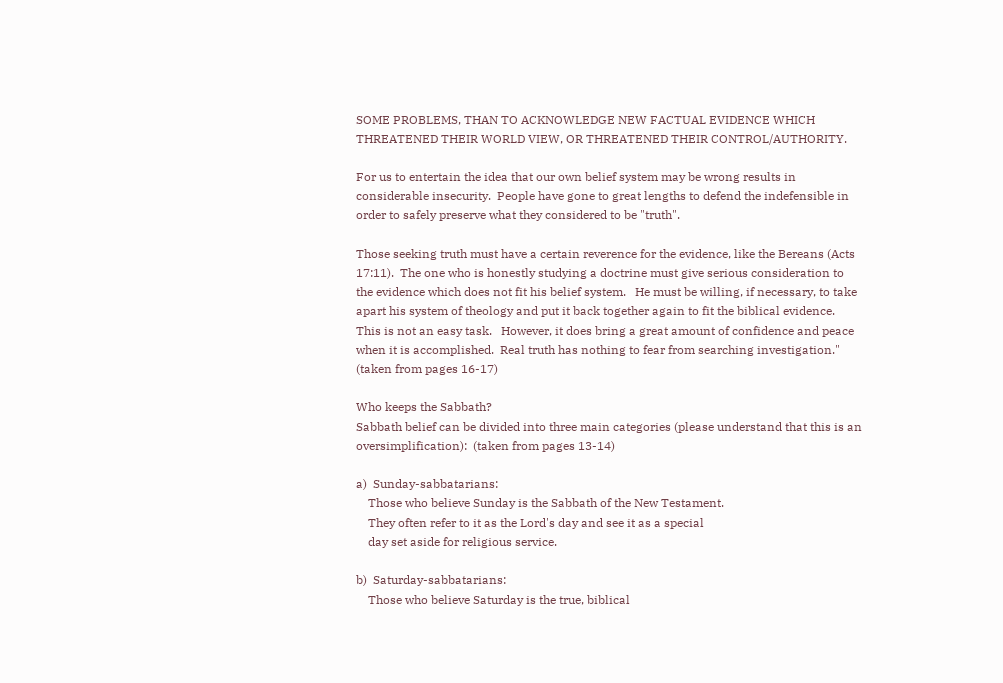SOME PROBLEMS, THAN TO ACKNOWLEDGE NEW FACTUAL EVIDENCE WHICH THREATENED THEIR WORLD VIEW, OR THREATENED THEIR CONTROL/AUTHORITY.

For us to entertain the idea that our own belief system may be wrong results in considerable insecurity.  People have gone to great lengths to defend the indefensible in order to safely preserve what they considered to be "truth".

Those seeking truth must have a certain reverence for the evidence, like the Bereans (Acts 17:11).  The one who is honestly studying a doctrine must give serious consideration to the evidence which does not fit his belief system.   He must be willing, if necessary, to take apart his system of theology and put it back together again to fit the biblical evidence.  This is not an easy task.   However, it does bring a great amount of confidence and peace when it is accomplished.  Real truth has nothing to fear from searching investigation."   (taken from pages 16-17)

Who keeps the Sabbath?
Sabbath belief can be divided into three main categories (please understand that this is an oversimplification):  (taken from pages 13-14)

a)  Sunday-sabbatarians:
    Those who believe Sunday is the Sabbath of the New Testament.
    They often refer to it as the Lord's day and see it as a special
    day set aside for religious service.

b)  Saturday-sabbatarians:
    Those who believe Saturday is the true, biblical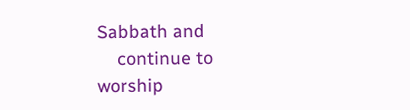Sabbath and
    continue to worship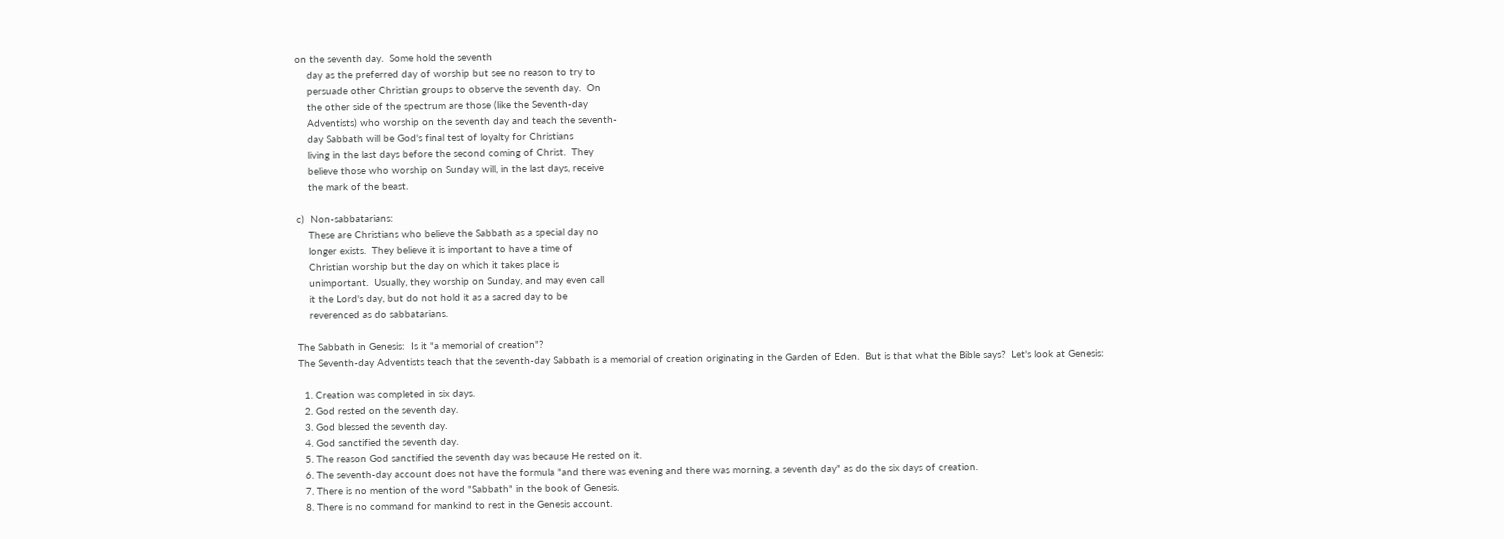on the seventh day.  Some hold the seventh
    day as the preferred day of worship but see no reason to try to
    persuade other Christian groups to observe the seventh day.  On
    the other side of the spectrum are those (like the Seventh-day
    Adventists) who worship on the seventh day and teach the seventh-
    day Sabbath will be God's final test of loyalty for Christians
    living in the last days before the second coming of Christ.  They
    believe those who worship on Sunday will, in the last days, receive
    the mark of the beast.

c)  Non-sabbatarians:
    These are Christians who believe the Sabbath as a special day no
    longer exists.  They believe it is important to have a time of
    Christian worship but the day on which it takes place is
    unimportant.  Usually, they worship on Sunday, and may even call
    it the Lord's day, but do not hold it as a sacred day to be
    reverenced as do sabbatarians.

The Sabbath in Genesis:  Is it "a memorial of creation"?
The Seventh-day Adventists teach that the seventh-day Sabbath is a memorial of creation originating in the Garden of Eden.  But is that what the Bible says?  Let's look at Genesis:

  1. Creation was completed in six days.
  2. God rested on the seventh day.
  3. God blessed the seventh day.
  4. God sanctified the seventh day.
  5. The reason God sanctified the seventh day was because He rested on it.
  6. The seventh-day account does not have the formula "and there was evening and there was morning, a seventh day" as do the six days of creation.
  7. There is no mention of the word "Sabbath" in the book of Genesis.
  8. There is no command for mankind to rest in the Genesis account.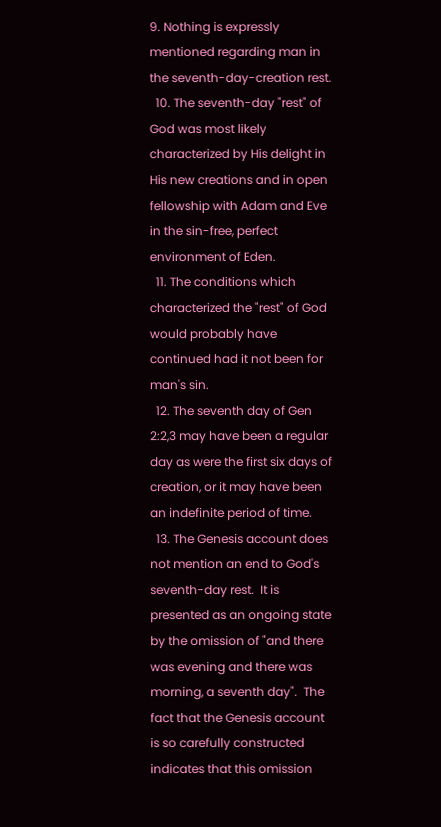9. Nothing is expressly mentioned regarding man in the seventh-day-creation rest.
  10. The seventh-day "rest" of God was most likely characterized by His delight in His new creations and in open fellowship with Adam and Eve in the sin-free, perfect environment of Eden.
  11. The conditions which characterized the "rest" of God would probably have continued had it not been for man's sin.
  12. The seventh day of Gen 2:2,3 may have been a regular day as were the first six days of creation, or it may have been an indefinite period of time.
  13. The Genesis account does not mention an end to God's seventh-day rest.  It is presented as an ongoing state by the omission of "and there was evening and there was morning, a seventh day".  The fact that the Genesis account is so carefully constructed indicates that this omission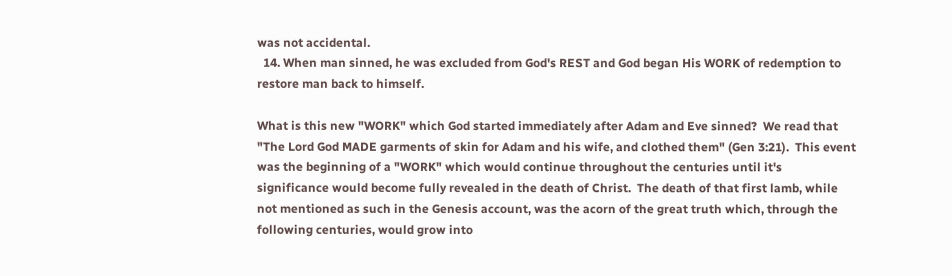was not accidental.
  14. When man sinned, he was excluded from God's REST and God began His WORK of redemption to restore man back to himself.

What is this new "WORK" which God started immediately after Adam and Eve sinned?  We read that "The Lord God MADE garments of skin for Adam and his wife, and clothed them" (Gen 3:21).  This event was the beginning of a "WORK" which would continue throughout the centuries until it's significance would become fully revealed in the death of Christ.  The death of that first lamb, while not mentioned as such in the Genesis account, was the acorn of the great truth which, through the following centuries, would grow into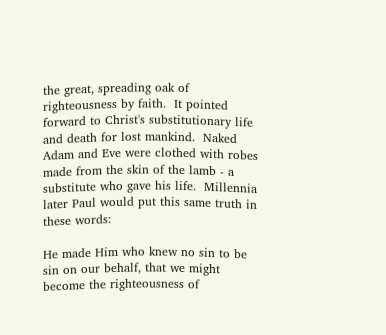the great, spreading oak of righteousness by faith.  It pointed forward to Christ's substitutionary life and death for lost mankind.  Naked Adam and Eve were clothed with robes made from the skin of the lamb - a substitute who gave his life.  Millennia later Paul would put this same truth in these words:

He made Him who knew no sin to be sin on our behalf, that we might become the righteousness of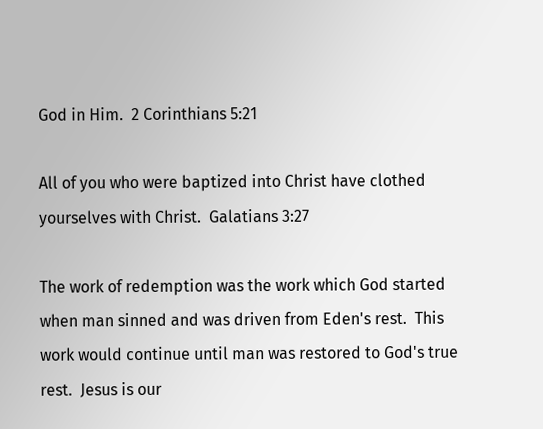God in Him.  2 Corinthians 5:21

All of you who were baptized into Christ have clothed yourselves with Christ.  Galatians 3:27

The work of redemption was the work which God started when man sinned and was driven from Eden's rest.  This work would continue until man was restored to God's true rest.  Jesus is our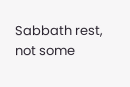Sabbath rest, not some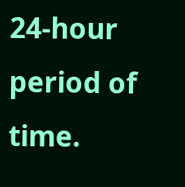24-hour period of time.